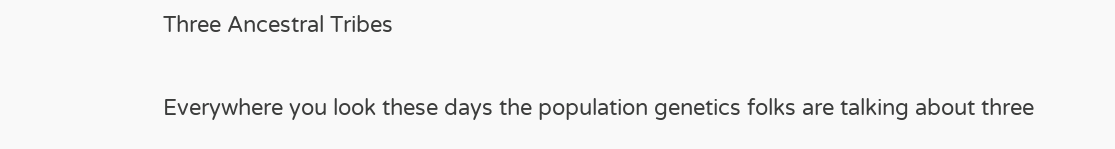Three Ancestral Tribes

Everywhere you look these days the population genetics folks are talking about three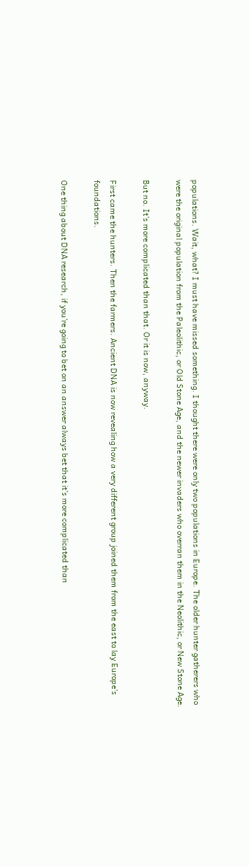populations. Wait, what? I must have missed something. I thought there were only two populations in Europe. The older hunter gatherers who were the original population from the Paleolithic, or Old Stone Age, and the newer invaders who overran them in the Neolithic, or New Stone Age.

But no. It’s more complicated than that. Or it is now, anyway.

First came the hunters. Then the farmers. Ancient DNA is now revealing how a very different group joined them from the east to lay Europe’s foundations.

One thing about DNA research, if you’re going to bet on an answer always bet that it’s more complicated than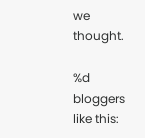we thought.

%d bloggers like this: